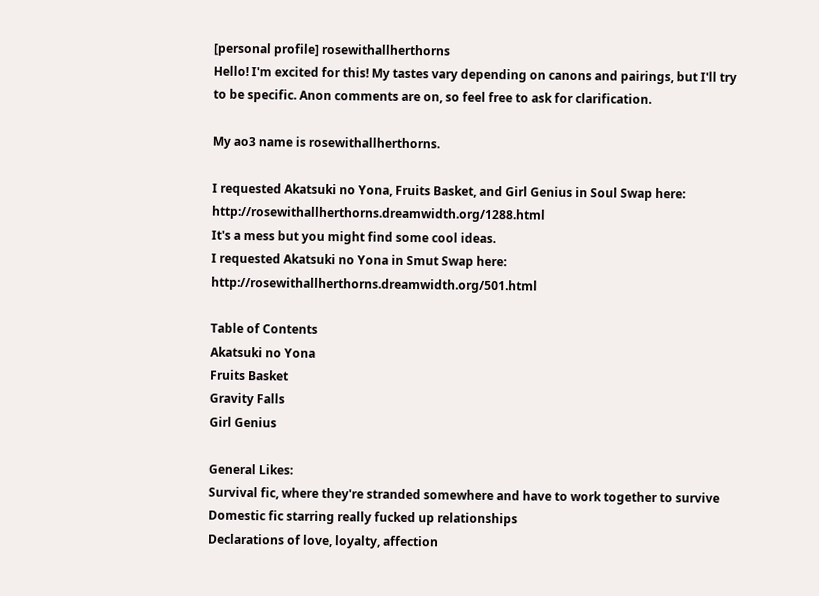[personal profile] rosewithallherthorns
Hello! I'm excited for this! My tastes vary depending on canons and pairings, but I'll try to be specific. Anon comments are on, so feel free to ask for clarification.

My ao3 name is rosewithallherthorns.

I requested Akatsuki no Yona, Fruits Basket, and Girl Genius in Soul Swap here: http://rosewithallherthorns.dreamwidth.org/1288.html
It's a mess but you might find some cool ideas.
I requested Akatsuki no Yona in Smut Swap here: http://rosewithallherthorns.dreamwidth.org/501.html

Table of Contents
Akatsuki no Yona
Fruits Basket
Gravity Falls
Girl Genius

General Likes:
Survival fic, where they're stranded somewhere and have to work together to survive
Domestic fic starring really fucked up relationships
Declarations of love, loyalty, affection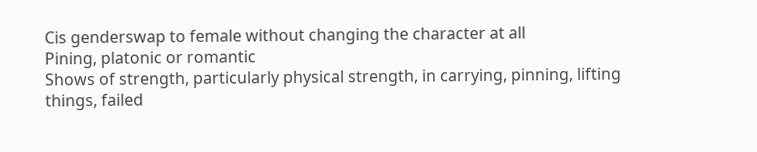Cis genderswap to female without changing the character at all
Pining, platonic or romantic
Shows of strength, particularly physical strength, in carrying, pinning, lifting things, failed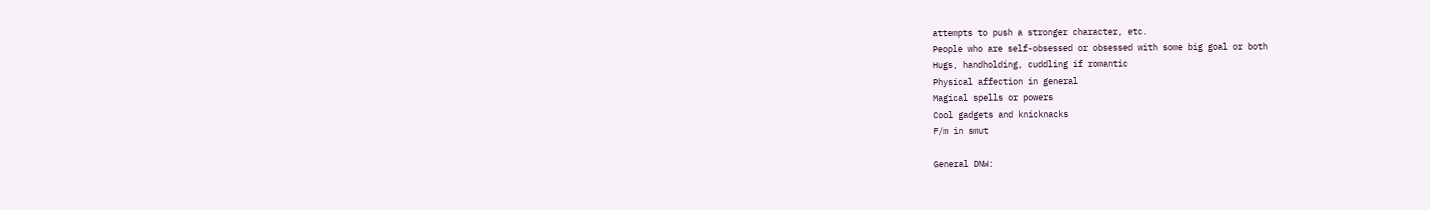attempts to push a stronger character, etc.
People who are self-obsessed or obsessed with some big goal or both
Hugs, handholding, cuddling if romantic
Physical affection in general
Magical spells or powers
Cool gadgets and knicknacks
F/m in smut

General DNW: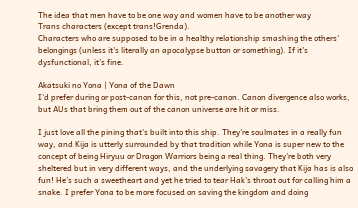The idea that men have to be one way and women have to be another way
Trans characters (except trans!Grenda).
Characters who are supposed to be in a healthy relationship smashing the others' belongings (unless it's literally an apocalypse button or something). If it's dysfunctional, it's fine.

Akatsuki no Yona | Yona of the Dawn
I'd prefer during or post-canon for this, not pre-canon. Canon divergence also works, but AUs that bring them out of the canon universe are hit or miss.

I just love all the pining that's built into this ship. They're soulmates in a really fun way, and Kija is utterly surrounded by that tradition while Yona is super new to the concept of being Hiryuu or Dragon Warriors being a real thing. They're both very sheltered but in very different ways, and the underlying savagery that Kija has is also fun! He's such a sweetheart and yet he tried to tear Hak's throat out for calling him a snake. I prefer Yona to be more focused on saving the kingdom and doing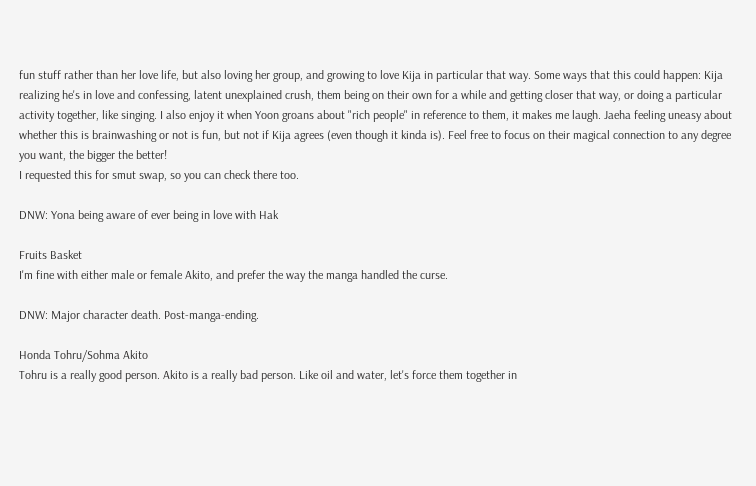fun stuff rather than her love life, but also loving her group, and growing to love Kija in particular that way. Some ways that this could happen: Kija realizing he's in love and confessing, latent unexplained crush, them being on their own for a while and getting closer that way, or doing a particular activity together, like singing. I also enjoy it when Yoon groans about "rich people" in reference to them, it makes me laugh. Jaeha feeling uneasy about whether this is brainwashing or not is fun, but not if Kija agrees (even though it kinda is). Feel free to focus on their magical connection to any degree you want, the bigger the better!
I requested this for smut swap, so you can check there too.

DNW: Yona being aware of ever being in love with Hak

Fruits Basket
I'm fine with either male or female Akito, and prefer the way the manga handled the curse.

DNW: Major character death. Post-manga-ending.

Honda Tohru/Sohma Akito
Tohru is a really good person. Akito is a really bad person. Like oil and water, let's force them together in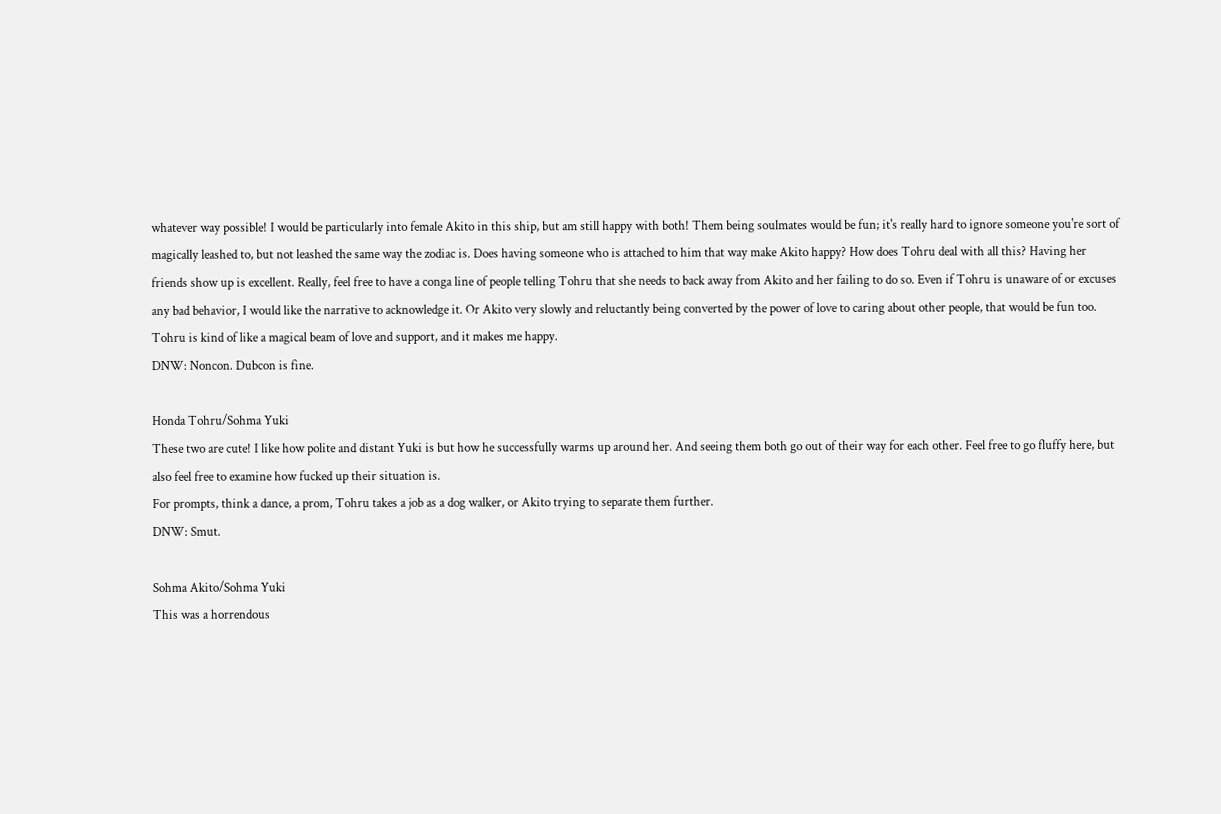whatever way possible! I would be particularly into female Akito in this ship, but am still happy with both! Them being soulmates would be fun; it's really hard to ignore someone you're sort of magically leashed to, but not leashed the same way the zodiac is. Does having someone who is attached to him that way make Akito happy? How does Tohru deal with all this? Having her friends show up is excellent. Really, feel free to have a conga line of people telling Tohru that she needs to back away from Akito and her failing to do so. Even if Tohru is unaware of or excuses any bad behavior, I would like the narrative to acknowledge it. Or Akito very slowly and reluctantly being converted by the power of love to caring about other people, that would be fun too. Tohru is kind of like a magical beam of love and support, and it makes me happy.
DNW: Noncon. Dubcon is fine.

Honda Tohru/Sohma Yuki
These two are cute! I like how polite and distant Yuki is but how he successfully warms up around her. And seeing them both go out of their way for each other. Feel free to go fluffy here, but also feel free to examine how fucked up their situation is.
For prompts, think a dance, a prom, Tohru takes a job as a dog walker, or Akito trying to separate them further.
DNW: Smut.

Sohma Akito/Sohma Yuki
This was a horrendous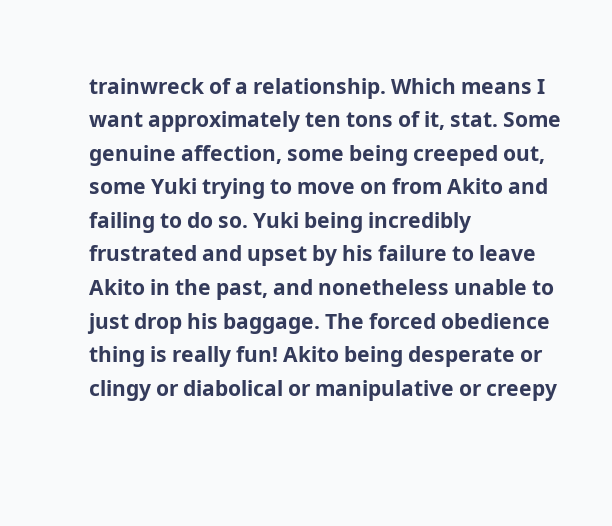trainwreck of a relationship. Which means I want approximately ten tons of it, stat. Some genuine affection, some being creeped out, some Yuki trying to move on from Akito and failing to do so. Yuki being incredibly frustrated and upset by his failure to leave Akito in the past, and nonetheless unable to just drop his baggage. The forced obedience thing is really fun! Akito being desperate or clingy or diabolical or manipulative or creepy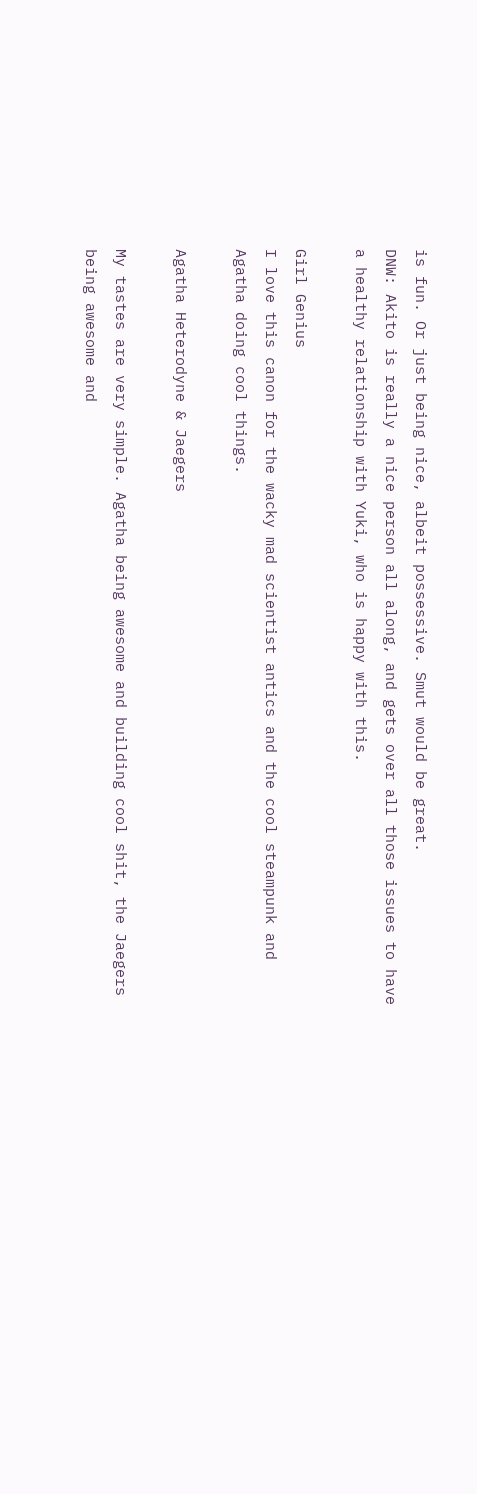is fun. Or just being nice, albeit possessive. Smut would be great.
DNW: Akito is really a nice person all along, and gets over all those issues to have a healthy relationship with Yuki, who is happy with this.

Girl Genius
I love this canon for the wacky mad scientist antics and the cool steampunk and Agatha doing cool things.

Agatha Heterodyne & Jaegers

My tastes are very simple. Agatha being awesome and building cool shit, the Jaegers being awesome and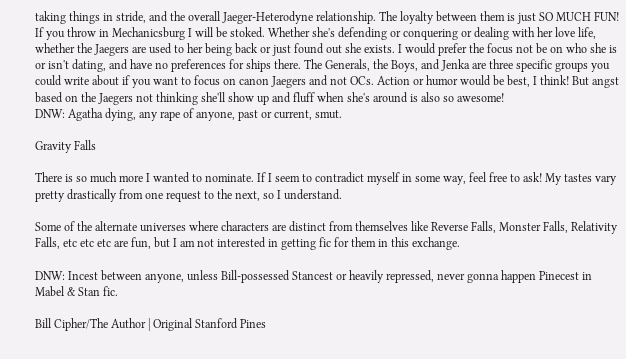taking things in stride, and the overall Jaeger-Heterodyne relationship. The loyalty between them is just SO MUCH FUN! If you throw in Mechanicsburg I will be stoked. Whether she's defending or conquering or dealing with her love life, whether the Jaegers are used to her being back or just found out she exists. I would prefer the focus not be on who she is or isn't dating, and have no preferences for ships there. The Generals, the Boys, and Jenka are three specific groups you could write about if you want to focus on canon Jaegers and not OCs. Action or humor would be best, I think! But angst based on the Jaegers not thinking she'll show up and fluff when she's around is also so awesome!
DNW: Agatha dying, any rape of anyone, past or current, smut.

Gravity Falls

There is so much more I wanted to nominate. If I seem to contradict myself in some way, feel free to ask! My tastes vary pretty drastically from one request to the next, so I understand.

Some of the alternate universes where characters are distinct from themselves like Reverse Falls, Monster Falls, Relativity Falls, etc etc etc are fun, but I am not interested in getting fic for them in this exchange.

DNW: Incest between anyone, unless Bill-possessed Stancest or heavily repressed, never gonna happen Pinecest in Mabel & Stan fic.

Bill Cipher/The Author | Original Stanford Pines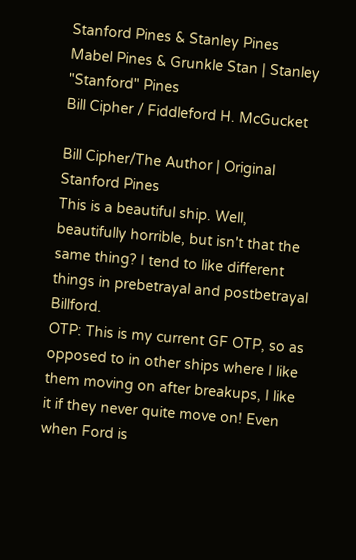Stanford Pines & Stanley Pines
Mabel Pines & Grunkle Stan | Stanley "Stanford" Pines
Bill Cipher / Fiddleford H. McGucket

Bill Cipher/The Author | Original Stanford Pines
This is a beautiful ship. Well, beautifully horrible, but isn't that the same thing? I tend to like different things in prebetrayal and postbetrayal Billford.
OTP: This is my current GF OTP, so as opposed to in other ships where I like them moving on after breakups, I like it if they never quite move on! Even when Ford is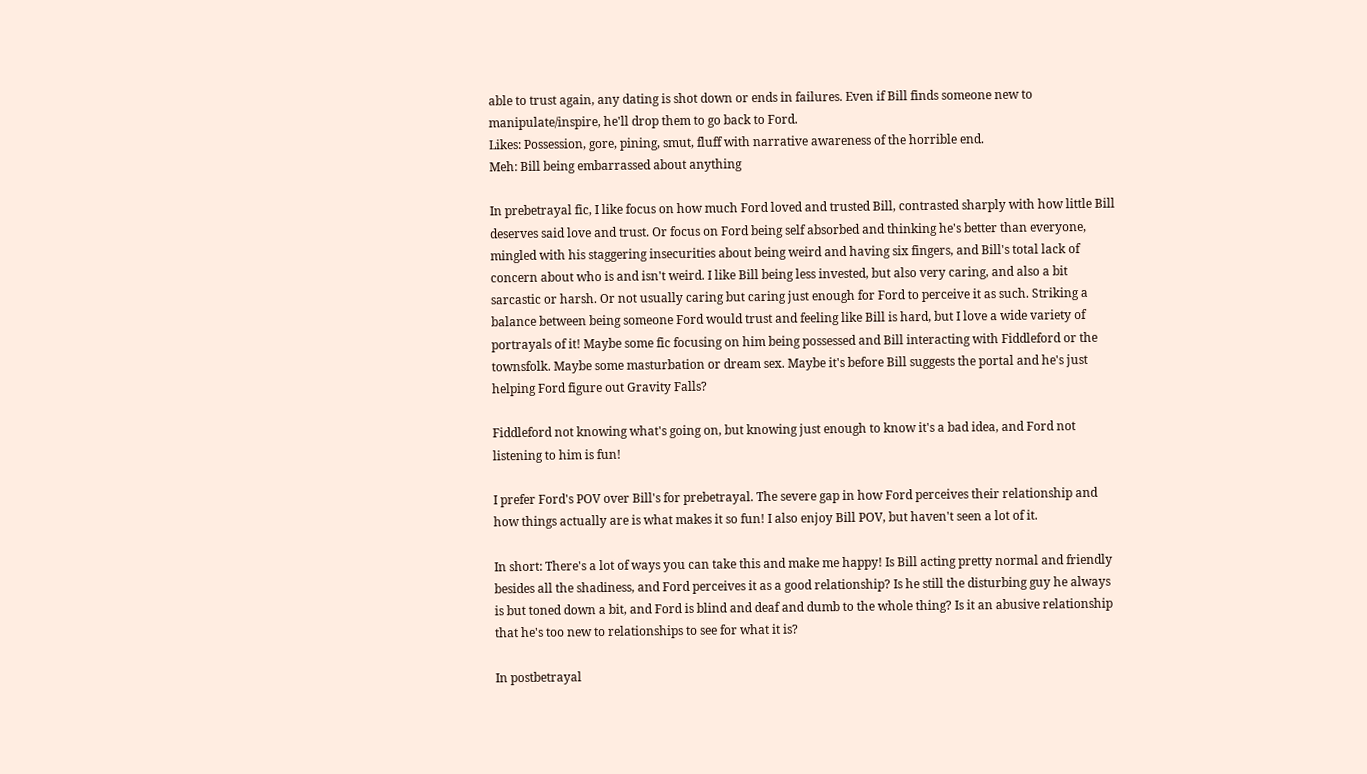able to trust again, any dating is shot down or ends in failures. Even if Bill finds someone new to manipulate/inspire, he'll drop them to go back to Ford.
Likes: Possession, gore, pining, smut, fluff with narrative awareness of the horrible end.
Meh: Bill being embarrassed about anything

In prebetrayal fic, I like focus on how much Ford loved and trusted Bill, contrasted sharply with how little Bill deserves said love and trust. Or focus on Ford being self absorbed and thinking he's better than everyone, mingled with his staggering insecurities about being weird and having six fingers, and Bill's total lack of concern about who is and isn't weird. I like Bill being less invested, but also very caring, and also a bit sarcastic or harsh. Or not usually caring but caring just enough for Ford to perceive it as such. Striking a balance between being someone Ford would trust and feeling like Bill is hard, but I love a wide variety of portrayals of it! Maybe some fic focusing on him being possessed and Bill interacting with Fiddleford or the townsfolk. Maybe some masturbation or dream sex. Maybe it's before Bill suggests the portal and he's just helping Ford figure out Gravity Falls?

Fiddleford not knowing what's going on, but knowing just enough to know it's a bad idea, and Ford not listening to him is fun!

I prefer Ford's POV over Bill's for prebetrayal. The severe gap in how Ford perceives their relationship and how things actually are is what makes it so fun! I also enjoy Bill POV, but haven't seen a lot of it.

In short: There's a lot of ways you can take this and make me happy! Is Bill acting pretty normal and friendly besides all the shadiness, and Ford perceives it as a good relationship? Is he still the disturbing guy he always is but toned down a bit, and Ford is blind and deaf and dumb to the whole thing? Is it an abusive relationship that he's too new to relationships to see for what it is?

In postbetrayal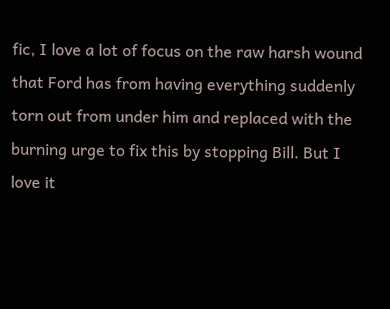fic, I love a lot of focus on the raw harsh wound that Ford has from having everything suddenly torn out from under him and replaced with the burning urge to fix this by stopping Bill. But I love it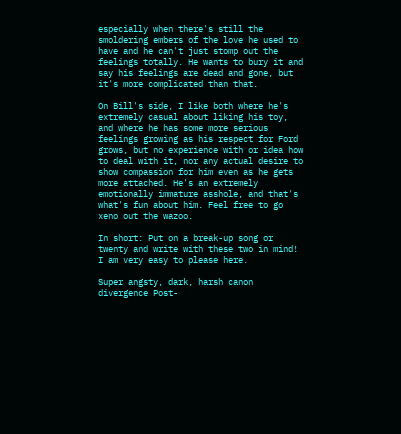especially when there's still the smoldering embers of the love he used to have and he can't just stomp out the feelings totally. He wants to bury it and say his feelings are dead and gone, but it's more complicated than that.

On Bill's side, I like both where he's extremely casual about liking his toy, and where he has some more serious feelings growing as his respect for Ford grows, but no experience with or idea how to deal with it, nor any actual desire to show compassion for him even as he gets more attached. He's an extremely emotionally immature asshole, and that's what's fun about him. Feel free to go xeno out the wazoo.

In short: Put on a break-up song or twenty and write with these two in mind! I am very easy to please here.

Super angsty, dark, harsh canon divergence Post-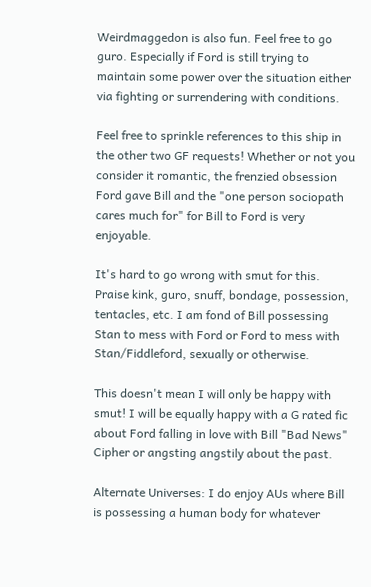Weirdmaggedon is also fun. Feel free to go guro. Especially if Ford is still trying to maintain some power over the situation either via fighting or surrendering with conditions.

Feel free to sprinkle references to this ship in the other two GF requests! Whether or not you consider it romantic, the frenzied obsession Ford gave Bill and the "one person sociopath cares much for" for Bill to Ford is very enjoyable.

It's hard to go wrong with smut for this. Praise kink, guro, snuff, bondage, possession, tentacles, etc. I am fond of Bill possessing Stan to mess with Ford or Ford to mess with Stan/Fiddleford, sexually or otherwise.

This doesn't mean I will only be happy with smut! I will be equally happy with a G rated fic about Ford falling in love with Bill "Bad News" Cipher or angsting angstily about the past.

Alternate Universes: I do enjoy AUs where Bill is possessing a human body for whatever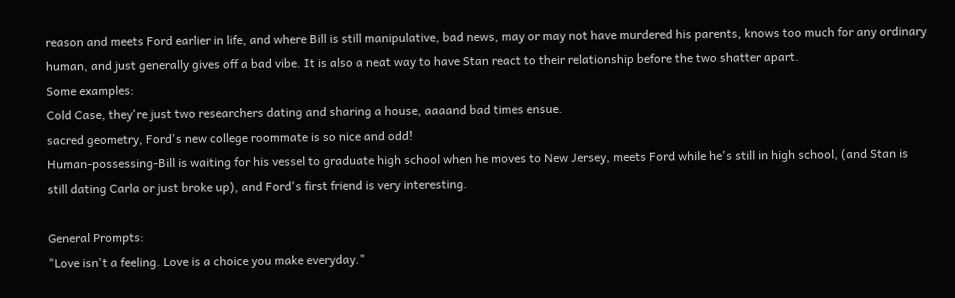reason and meets Ford earlier in life, and where Bill is still manipulative, bad news, may or may not have murdered his parents, knows too much for any ordinary human, and just generally gives off a bad vibe. It is also a neat way to have Stan react to their relationship before the two shatter apart.
Some examples:
Cold Case, they're just two researchers dating and sharing a house, aaaand bad times ensue.
sacred geometry, Ford's new college roommate is so nice and odd!
Human-possessing-Bill is waiting for his vessel to graduate high school when he moves to New Jersey, meets Ford while he's still in high school, (and Stan is still dating Carla or just broke up), and Ford's first friend is very interesting.

General Prompts:
"Love isn't a feeling. Love is a choice you make everyday."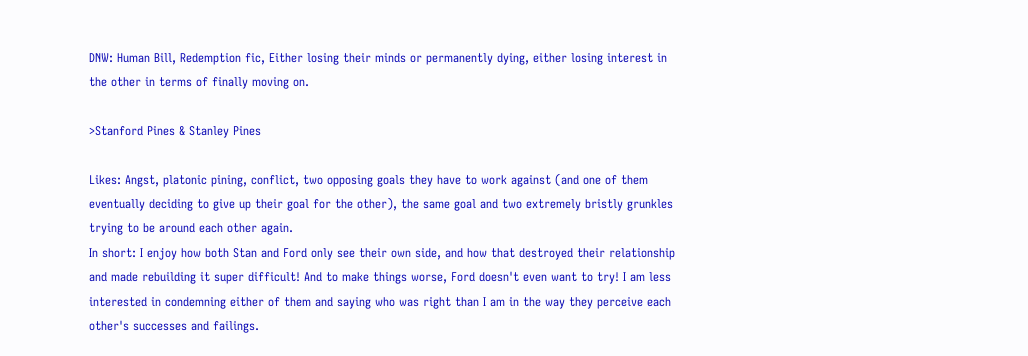DNW: Human Bill, Redemption fic, Either losing their minds or permanently dying, either losing interest in the other in terms of finally moving on.

>Stanford Pines & Stanley Pines

Likes: Angst, platonic pining, conflict, two opposing goals they have to work against (and one of them eventually deciding to give up their goal for the other), the same goal and two extremely bristly grunkles trying to be around each other again.
In short: I enjoy how both Stan and Ford only see their own side, and how that destroyed their relationship and made rebuilding it super difficult! And to make things worse, Ford doesn't even want to try! I am less interested in condemning either of them and saying who was right than I am in the way they perceive each other's successes and failings.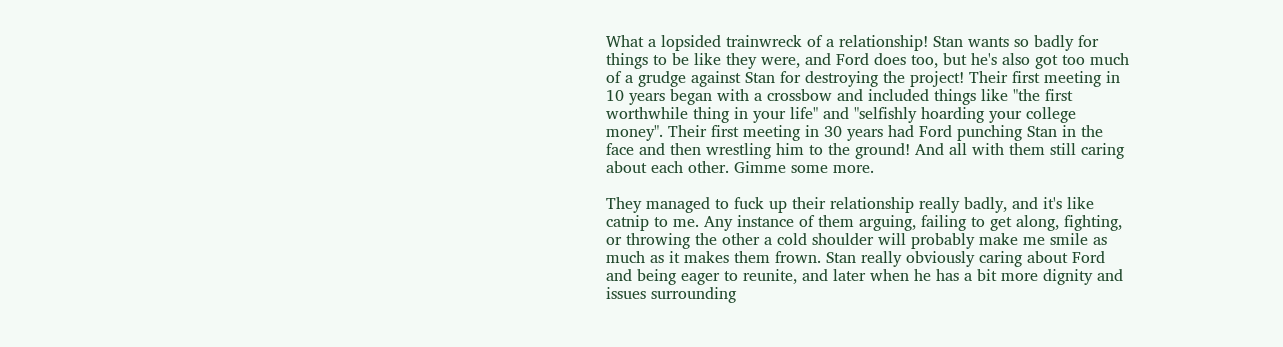What a lopsided trainwreck of a relationship! Stan wants so badly for things to be like they were, and Ford does too, but he's also got too much of a grudge against Stan for destroying the project! Their first meeting in 10 years began with a crossbow and included things like "the first worthwhile thing in your life" and "selfishly hoarding your college money". Their first meeting in 30 years had Ford punching Stan in the face and then wrestling him to the ground! And all with them still caring about each other. Gimme some more.

They managed to fuck up their relationship really badly, and it's like catnip to me. Any instance of them arguing, failing to get along, fighting, or throwing the other a cold shoulder will probably make me smile as much as it makes them frown. Stan really obviously caring about Ford and being eager to reunite, and later when he has a bit more dignity and issues surrounding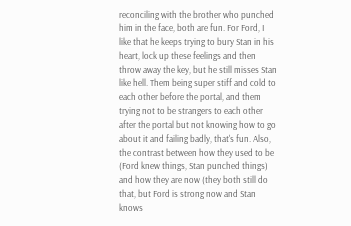reconciling with the brother who punched him in the face, both are fun. For Ford, I like that he keeps trying to bury Stan in his heart, lock up these feelings and then throw away the key, but he still misses Stan like hell. Them being super stiff and cold to each other before the portal, and them trying not to be strangers to each other after the portal but not knowing how to go about it and failing badly, that's fun. Also, the contrast between how they used to be (Ford knew things, Stan punched things) and how they are now (they both still do that, but Ford is strong now and Stan knows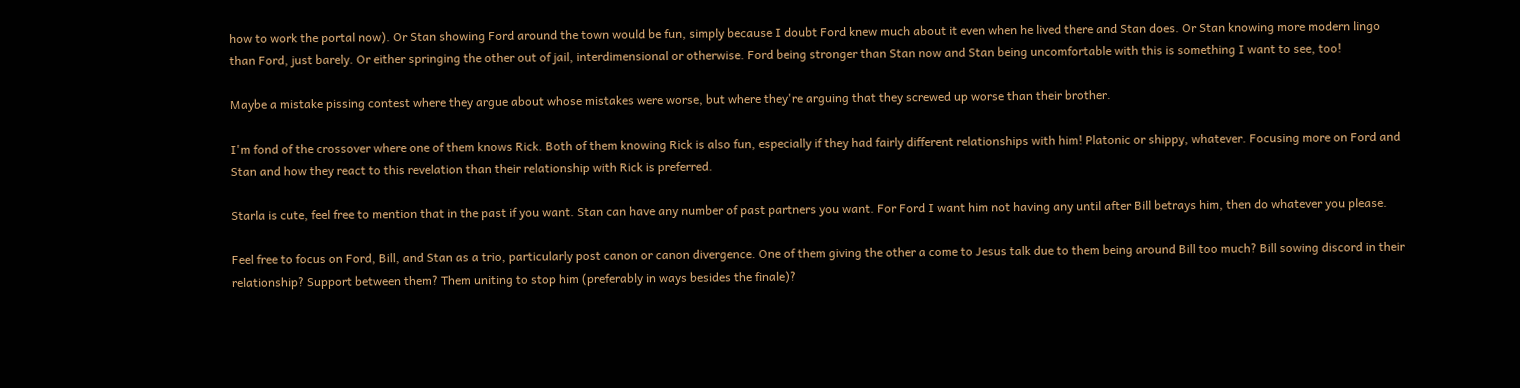how to work the portal now). Or Stan showing Ford around the town would be fun, simply because I doubt Ford knew much about it even when he lived there and Stan does. Or Stan knowing more modern lingo than Ford, just barely. Or either springing the other out of jail, interdimensional or otherwise. Ford being stronger than Stan now and Stan being uncomfortable with this is something I want to see, too!

Maybe a mistake pissing contest where they argue about whose mistakes were worse, but where they're arguing that they screwed up worse than their brother.

I'm fond of the crossover where one of them knows Rick. Both of them knowing Rick is also fun, especially if they had fairly different relationships with him! Platonic or shippy, whatever. Focusing more on Ford and Stan and how they react to this revelation than their relationship with Rick is preferred.

Starla is cute, feel free to mention that in the past if you want. Stan can have any number of past partners you want. For Ford I want him not having any until after Bill betrays him, then do whatever you please.

Feel free to focus on Ford, Bill, and Stan as a trio, particularly post canon or canon divergence. One of them giving the other a come to Jesus talk due to them being around Bill too much? Bill sowing discord in their relationship? Support between them? Them uniting to stop him (preferably in ways besides the finale)?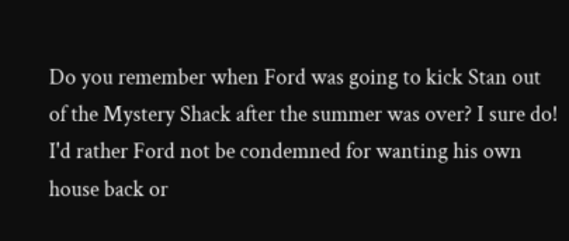Do you remember when Ford was going to kick Stan out of the Mystery Shack after the summer was over? I sure do! I'd rather Ford not be condemned for wanting his own house back or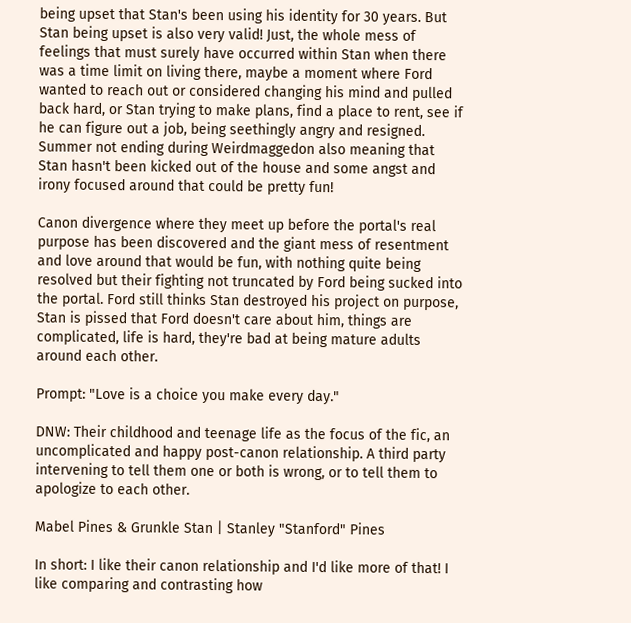being upset that Stan's been using his identity for 30 years. But Stan being upset is also very valid! Just, the whole mess of feelings that must surely have occurred within Stan when there was a time limit on living there, maybe a moment where Ford wanted to reach out or considered changing his mind and pulled back hard, or Stan trying to make plans, find a place to rent, see if he can figure out a job, being seethingly angry and resigned. Summer not ending during Weirdmaggedon also meaning that Stan hasn't been kicked out of the house and some angst and irony focused around that could be pretty fun!

Canon divergence where they meet up before the portal's real purpose has been discovered and the giant mess of resentment and love around that would be fun, with nothing quite being resolved but their fighting not truncated by Ford being sucked into the portal. Ford still thinks Stan destroyed his project on purpose, Stan is pissed that Ford doesn't care about him, things are complicated, life is hard, they're bad at being mature adults around each other.

Prompt: "Love is a choice you make every day."

DNW: Their childhood and teenage life as the focus of the fic, an uncomplicated and happy post-canon relationship. A third party intervening to tell them one or both is wrong, or to tell them to apologize to each other.

Mabel Pines & Grunkle Stan | Stanley "Stanford" Pines

In short: I like their canon relationship and I'd like more of that! I like comparing and contrasting how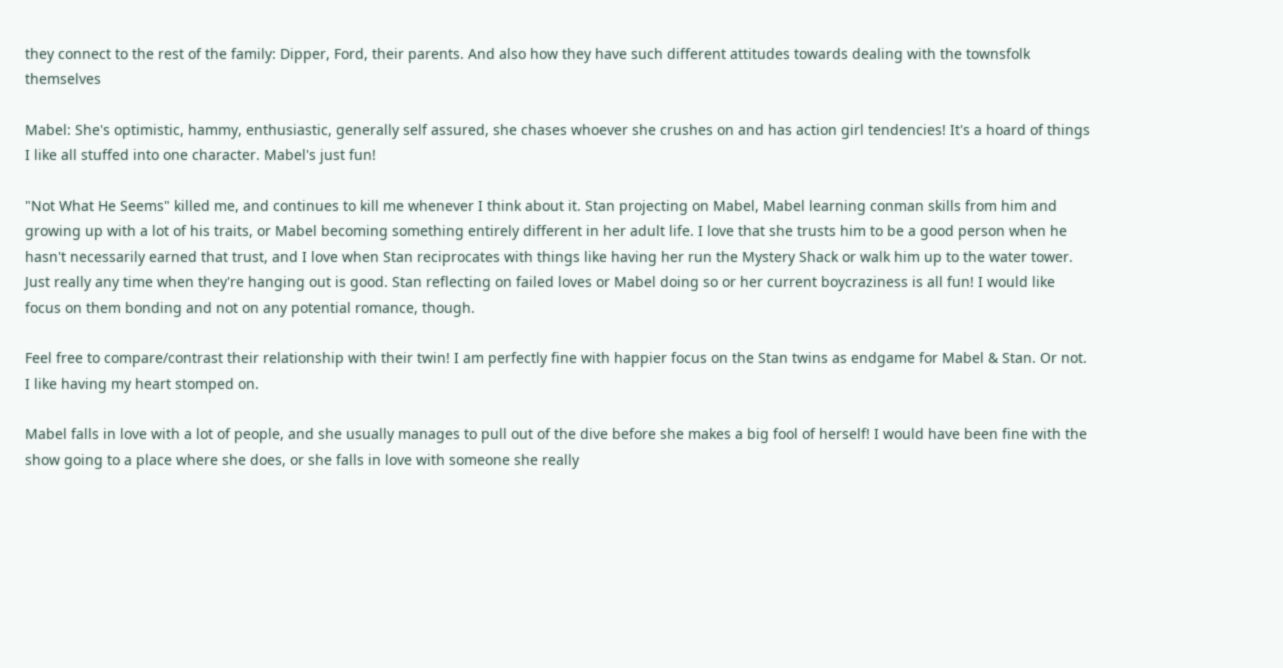they connect to the rest of the family: Dipper, Ford, their parents. And also how they have such different attitudes towards dealing with the townsfolk themselves

Mabel: She's optimistic, hammy, enthusiastic, generally self assured, she chases whoever she crushes on and has action girl tendencies! It's a hoard of things I like all stuffed into one character. Mabel's just fun!

"Not What He Seems" killed me, and continues to kill me whenever I think about it. Stan projecting on Mabel, Mabel learning conman skills from him and growing up with a lot of his traits, or Mabel becoming something entirely different in her adult life. I love that she trusts him to be a good person when he hasn't necessarily earned that trust, and I love when Stan reciprocates with things like having her run the Mystery Shack or walk him up to the water tower. Just really any time when they're hanging out is good. Stan reflecting on failed loves or Mabel doing so or her current boycraziness is all fun! I would like focus on them bonding and not on any potential romance, though.

Feel free to compare/contrast their relationship with their twin! I am perfectly fine with happier focus on the Stan twins as endgame for Mabel & Stan. Or not. I like having my heart stomped on.

Mabel falls in love with a lot of people, and she usually manages to pull out of the dive before she makes a big fool of herself! I would have been fine with the show going to a place where she does, or she falls in love with someone she really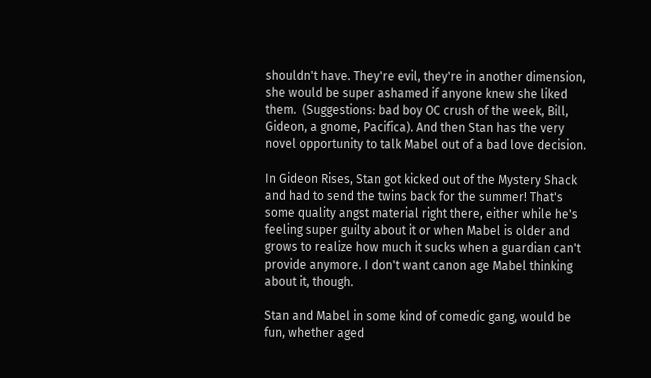shouldn't have. They're evil, they're in another dimension, she would be super ashamed if anyone knew she liked them.  (Suggestions: bad boy OC crush of the week, Bill, Gideon, a gnome, Pacifica). And then Stan has the very novel opportunity to talk Mabel out of a bad love decision.

In Gideon Rises, Stan got kicked out of the Mystery Shack and had to send the twins back for the summer! That's some quality angst material right there, either while he's feeling super guilty about it or when Mabel is older and grows to realize how much it sucks when a guardian can't provide anymore. I don't want canon age Mabel thinking about it, though.

Stan and Mabel in some kind of comedic gang, would be fun, whether aged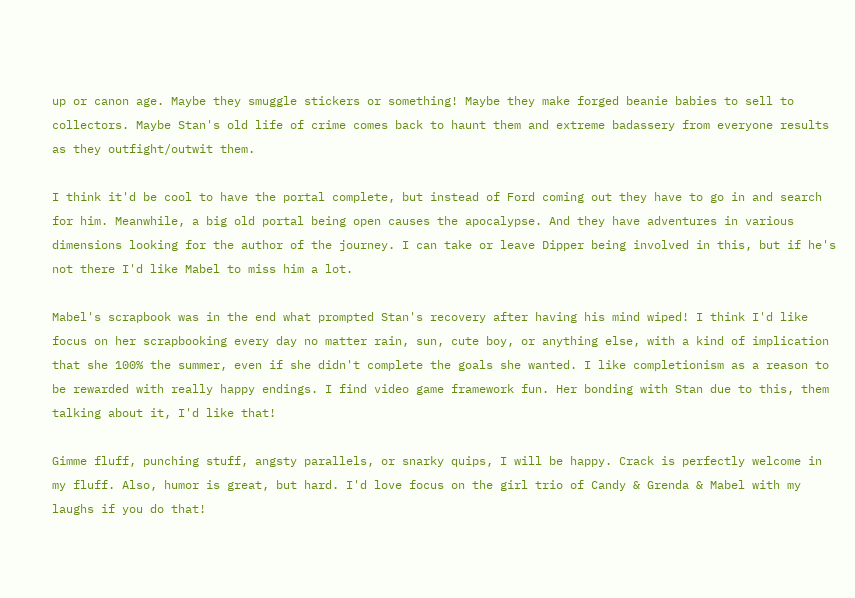up or canon age. Maybe they smuggle stickers or something! Maybe they make forged beanie babies to sell to collectors. Maybe Stan's old life of crime comes back to haunt them and extreme badassery from everyone results as they outfight/outwit them.

I think it'd be cool to have the portal complete, but instead of Ford coming out they have to go in and search for him. Meanwhile, a big old portal being open causes the apocalypse. And they have adventures in various dimensions looking for the author of the journey. I can take or leave Dipper being involved in this, but if he's not there I'd like Mabel to miss him a lot.

Mabel's scrapbook was in the end what prompted Stan's recovery after having his mind wiped! I think I'd like focus on her scrapbooking every day no matter rain, sun, cute boy, or anything else, with a kind of implication that she 100% the summer, even if she didn't complete the goals she wanted. I like completionism as a reason to be rewarded with really happy endings. I find video game framework fun. Her bonding with Stan due to this, them talking about it, I'd like that!

Gimme fluff, punching stuff, angsty parallels, or snarky quips, I will be happy. Crack is perfectly welcome in my fluff. Also, humor is great, but hard. I'd love focus on the girl trio of Candy & Grenda & Mabel with my laughs if you do that!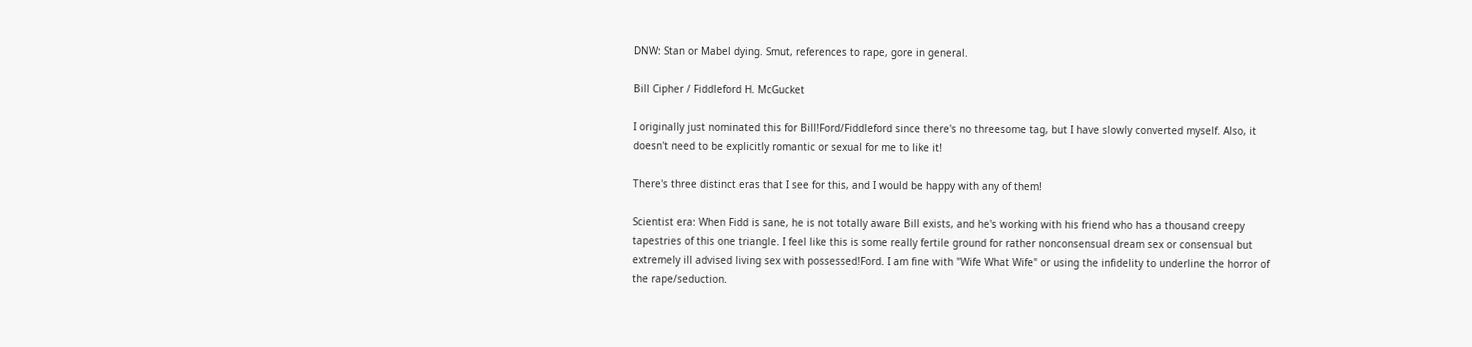DNW: Stan or Mabel dying. Smut, references to rape, gore in general.

Bill Cipher / Fiddleford H. McGucket

I originally just nominated this for Bill!Ford/Fiddleford since there's no threesome tag, but I have slowly converted myself. Also, it doesn't need to be explicitly romantic or sexual for me to like it!

There's three distinct eras that I see for this, and I would be happy with any of them!

Scientist era: When Fidd is sane, he is not totally aware Bill exists, and he's working with his friend who has a thousand creepy tapestries of this one triangle. I feel like this is some really fertile ground for rather nonconsensual dream sex or consensual but extremely ill advised living sex with possessed!Ford. I am fine with "Wife What Wife" or using the infidelity to underline the horror of the rape/seduction.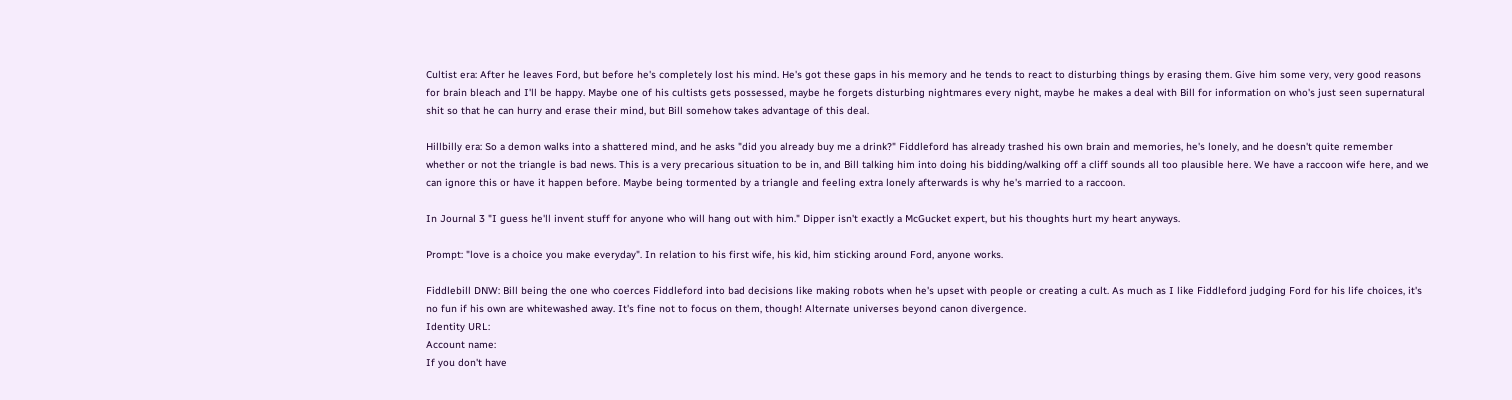Cultist era: After he leaves Ford, but before he's completely lost his mind. He's got these gaps in his memory and he tends to react to disturbing things by erasing them. Give him some very, very good reasons for brain bleach and I'll be happy. Maybe one of his cultists gets possessed, maybe he forgets disturbing nightmares every night, maybe he makes a deal with Bill for information on who's just seen supernatural shit so that he can hurry and erase their mind, but Bill somehow takes advantage of this deal.

Hillbilly era: So a demon walks into a shattered mind, and he asks "did you already buy me a drink?" Fiddleford has already trashed his own brain and memories, he's lonely, and he doesn't quite remember whether or not the triangle is bad news. This is a very precarious situation to be in, and Bill talking him into doing his bidding/walking off a cliff sounds all too plausible here. We have a raccoon wife here, and we can ignore this or have it happen before. Maybe being tormented by a triangle and feeling extra lonely afterwards is why he's married to a raccoon.

In Journal 3 "I guess he'll invent stuff for anyone who will hang out with him." Dipper isn't exactly a McGucket expert, but his thoughts hurt my heart anyways.

Prompt: "love is a choice you make everyday". In relation to his first wife, his kid, him sticking around Ford, anyone works.

Fiddlebill DNW: Bill being the one who coerces Fiddleford into bad decisions like making robots when he's upset with people or creating a cult. As much as I like Fiddleford judging Ford for his life choices, it's no fun if his own are whitewashed away. It's fine not to focus on them, though! Alternate universes beyond canon divergence.
Identity URL:
Account name:
If you don't have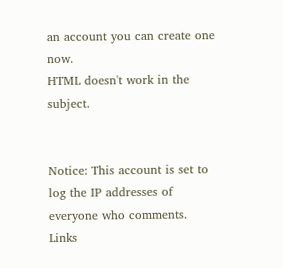an account you can create one now.
HTML doesn't work in the subject.


Notice: This account is set to log the IP addresses of everyone who comments.
Links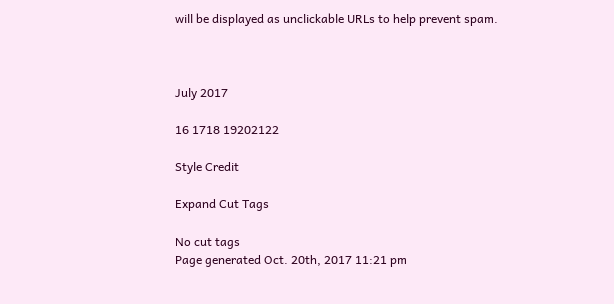will be displayed as unclickable URLs to help prevent spam.



July 2017

16 1718 19202122

Style Credit

Expand Cut Tags

No cut tags
Page generated Oct. 20th, 2017 11:21 pm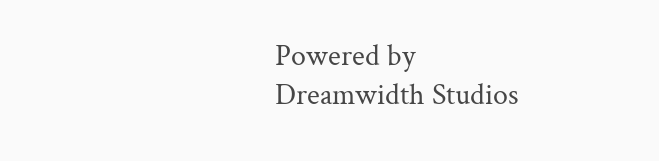Powered by Dreamwidth Studios